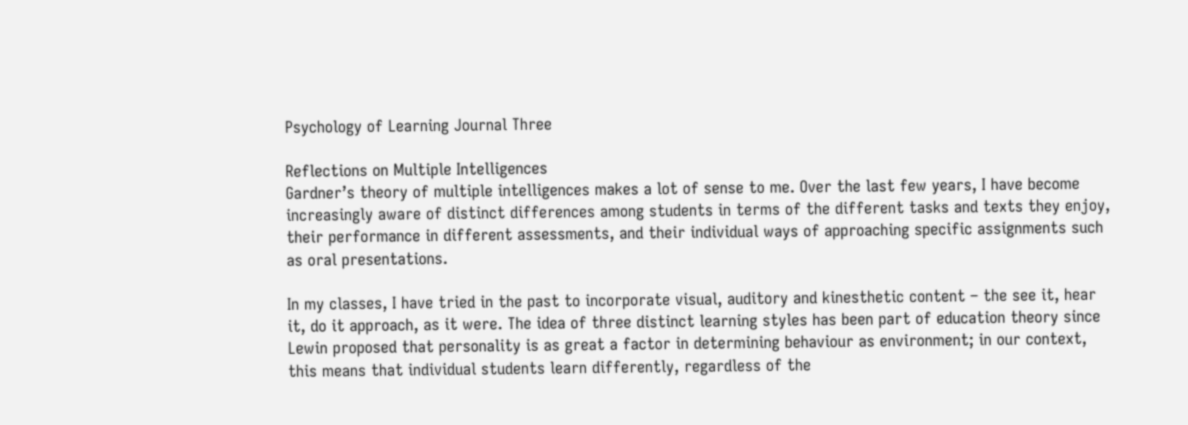Psychology of Learning Journal Three

Reflections on Multiple Intelligences
Gardner’s theory of multiple intelligences makes a lot of sense to me. Over the last few years, I have become increasingly aware of distinct differences among students in terms of the different tasks and texts they enjoy, their performance in different assessments, and their individual ways of approaching specific assignments such as oral presentations.

In my classes, I have tried in the past to incorporate visual, auditory and kinesthetic content – the see it, hear it, do it approach, as it were. The idea of three distinct learning styles has been part of education theory since Lewin proposed that personality is as great a factor in determining behaviour as environment; in our context, this means that individual students learn differently, regardless of the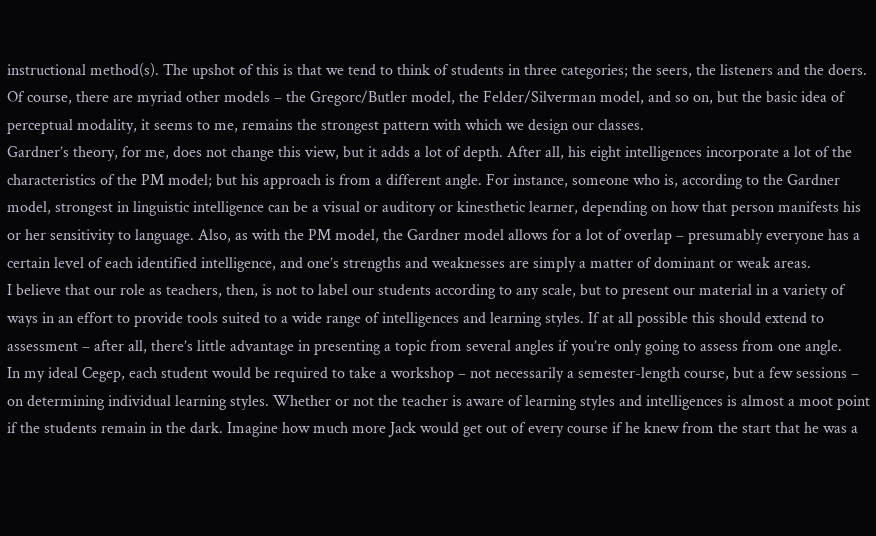instructional method(s). The upshot of this is that we tend to think of students in three categories; the seers, the listeners and the doers. Of course, there are myriad other models – the Gregorc/Butler model, the Felder/Silverman model, and so on, but the basic idea of perceptual modality, it seems to me, remains the strongest pattern with which we design our classes.
Gardner’s theory, for me, does not change this view, but it adds a lot of depth. After all, his eight intelligences incorporate a lot of the characteristics of the PM model; but his approach is from a different angle. For instance, someone who is, according to the Gardner model, strongest in linguistic intelligence can be a visual or auditory or kinesthetic learner, depending on how that person manifests his or her sensitivity to language. Also, as with the PM model, the Gardner model allows for a lot of overlap – presumably everyone has a certain level of each identified intelligence, and one’s strengths and weaknesses are simply a matter of dominant or weak areas.
I believe that our role as teachers, then, is not to label our students according to any scale, but to present our material in a variety of ways in an effort to provide tools suited to a wide range of intelligences and learning styles. If at all possible this should extend to assessment – after all, there’s little advantage in presenting a topic from several angles if you’re only going to assess from one angle.
In my ideal Cegep, each student would be required to take a workshop – not necessarily a semester-length course, but a few sessions – on determining individual learning styles. Whether or not the teacher is aware of learning styles and intelligences is almost a moot point if the students remain in the dark. Imagine how much more Jack would get out of every course if he knew from the start that he was a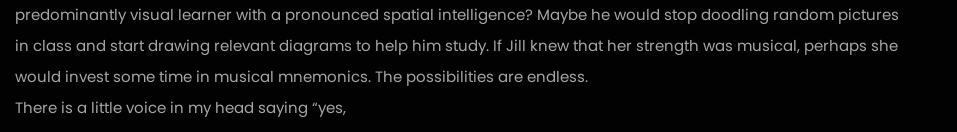predominantly visual learner with a pronounced spatial intelligence? Maybe he would stop doodling random pictures in class and start drawing relevant diagrams to help him study. If Jill knew that her strength was musical, perhaps she would invest some time in musical mnemonics. The possibilities are endless.
There is a little voice in my head saying “yes,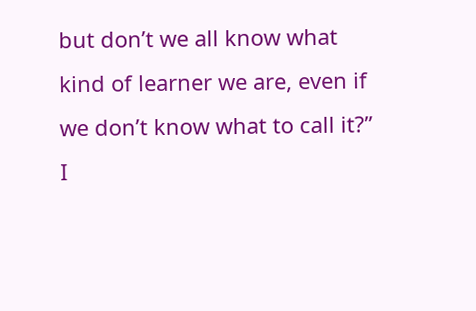but don’t we all know what kind of learner we are, even if we don’t know what to call it?” I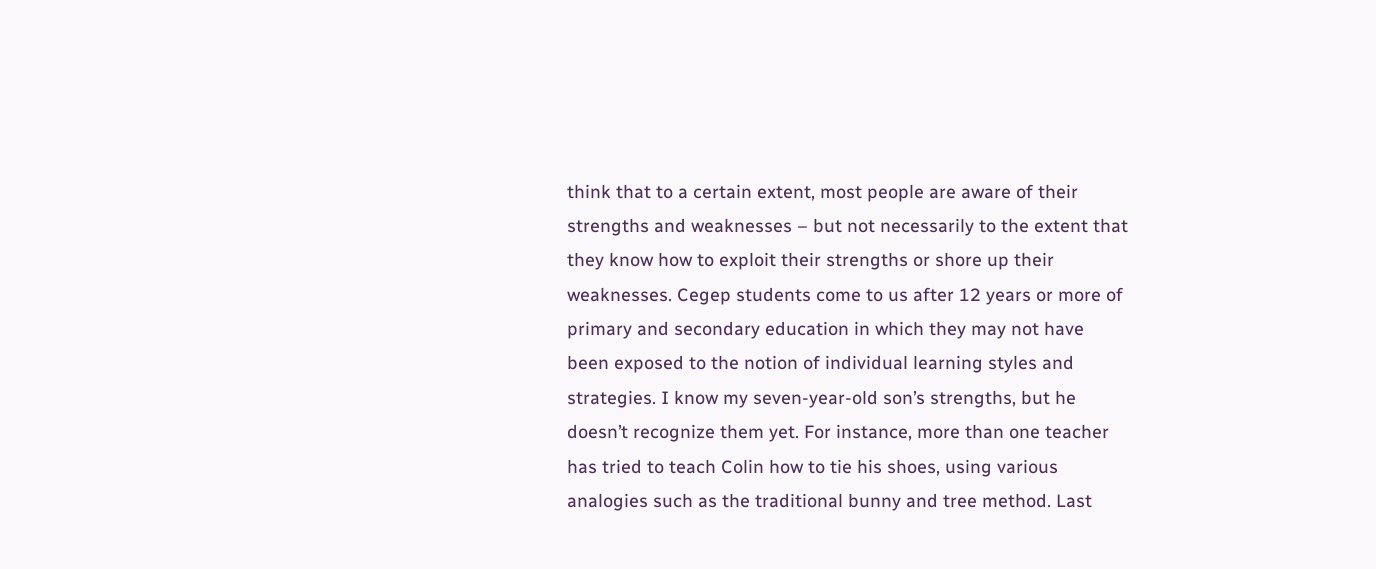think that to a certain extent, most people are aware of their strengths and weaknesses – but not necessarily to the extent that they know how to exploit their strengths or shore up their weaknesses. Cegep students come to us after 12 years or more of primary and secondary education in which they may not have been exposed to the notion of individual learning styles and strategies. I know my seven-year-old son’s strengths, but he doesn’t recognize them yet. For instance, more than one teacher has tried to teach Colin how to tie his shoes, using various analogies such as the traditional bunny and tree method. Last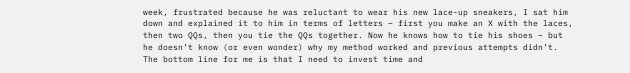week, frustrated because he was reluctant to wear his new lace-up sneakers, I sat him down and explained it to him in terms of letters – first you make an X with the laces, then two QQs, then you tie the QQs together. Now he knows how to tie his shoes – but he doesn’t know (or even wonder) why my method worked and previous attempts didn’t.
The bottom line for me is that I need to invest time and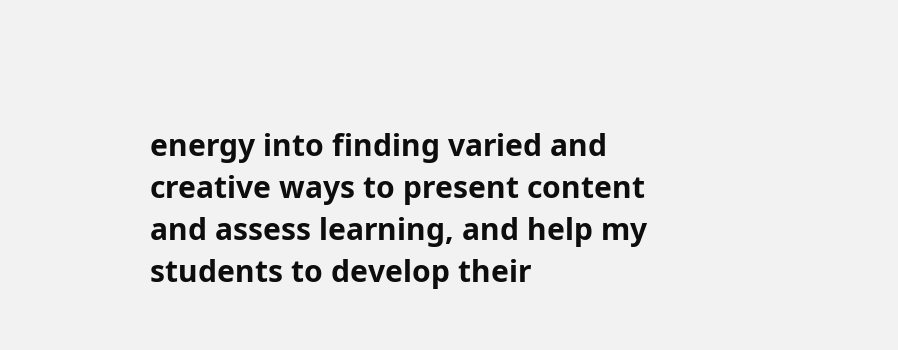energy into finding varied and creative ways to present content and assess learning, and help my students to develop their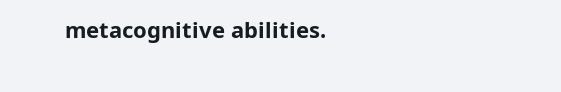metacognitive abilities.